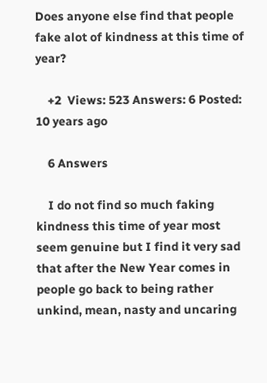Does anyone else find that people fake alot of kindness at this time of year?

    +2  Views: 523 Answers: 6 Posted: 10 years ago

    6 Answers

    I do not find so much faking kindness this time of year most seem genuine but I find it very sad that after the New Year comes in people go back to being rather unkind, mean, nasty and uncaring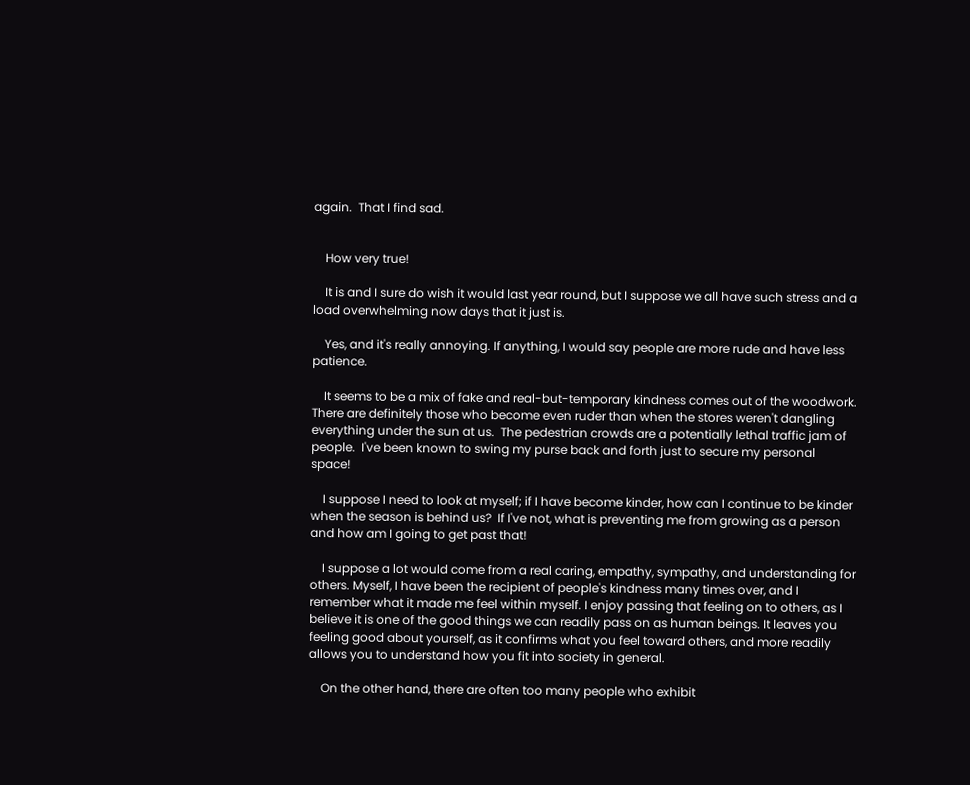again.  That I find sad.


    How very true!

    It is and I sure do wish it would last year round, but I suppose we all have such stress and a load overwhelming now days that it just is.

    Yes, and it's really annoying. If anything, I would say people are more rude and have less patience.

    It seems to be a mix of fake and real-but-temporary kindness comes out of the woodwork. There are definitely those who become even ruder than when the stores weren't dangling everything under the sun at us.  The pedestrian crowds are a potentially lethal traffic jam of people.  I've been known to swing my purse back and forth just to secure my personal space!

    I suppose I need to look at myself; if I have become kinder, how can I continue to be kinder when the season is behind us?  If I've not, what is preventing me from growing as a person and how am I going to get past that!

    I suppose a lot would come from a real caring, empathy, sympathy, and understanding for others. Myself, I have been the recipient of people's kindness many times over, and I remember what it made me feel within myself. I enjoy passing that feeling on to others, as I believe it is one of the good things we can readily pass on as human beings. It leaves you feeling good about yourself, as it confirms what you feel toward others, and more readily allows you to understand how you fit into society in general.

    On the other hand, there are often too many people who exhibit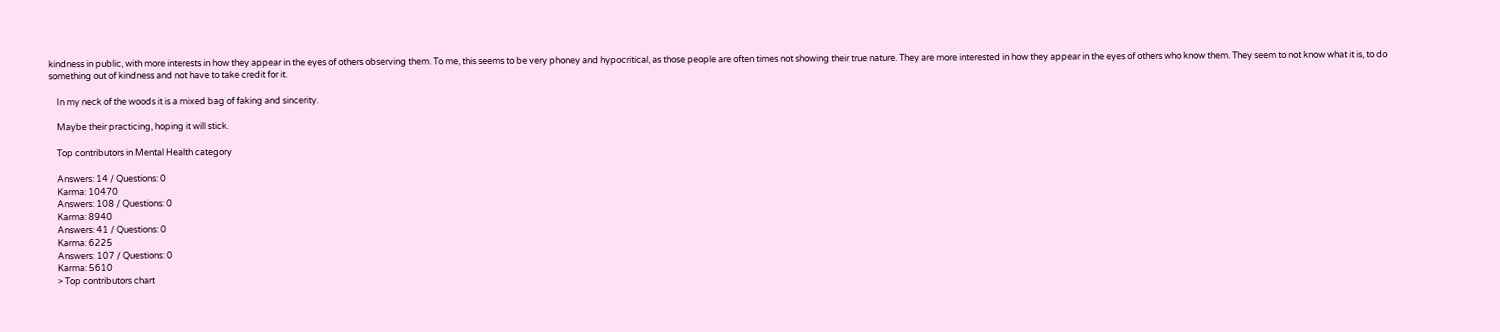kindness in public, with more interests in how they appear in the eyes of others observing them. To me, this seems to be very phoney and hypocritical, as those people are often times not showing their true nature. They are more interested in how they appear in the eyes of others who know them. They seem to not know what it is, to do something out of kindness and not have to take credit for it.

    In my neck of the woods it is a mixed bag of faking and sincerity.

    Maybe their practicing, hoping it will stick.

    Top contributors in Mental Health category

    Answers: 14 / Questions: 0
    Karma: 10470
    Answers: 108 / Questions: 0
    Karma: 8940
    Answers: 41 / Questions: 0
    Karma: 6225
    Answers: 107 / Questions: 0
    Karma: 5610
    > Top contributors chart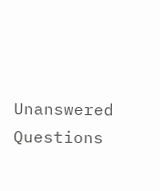Unanswered Questions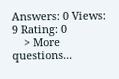Answers: 0 Views: 9 Rating: 0
    > More questions...